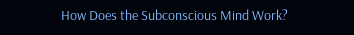How Does the Subconscious Mind Work?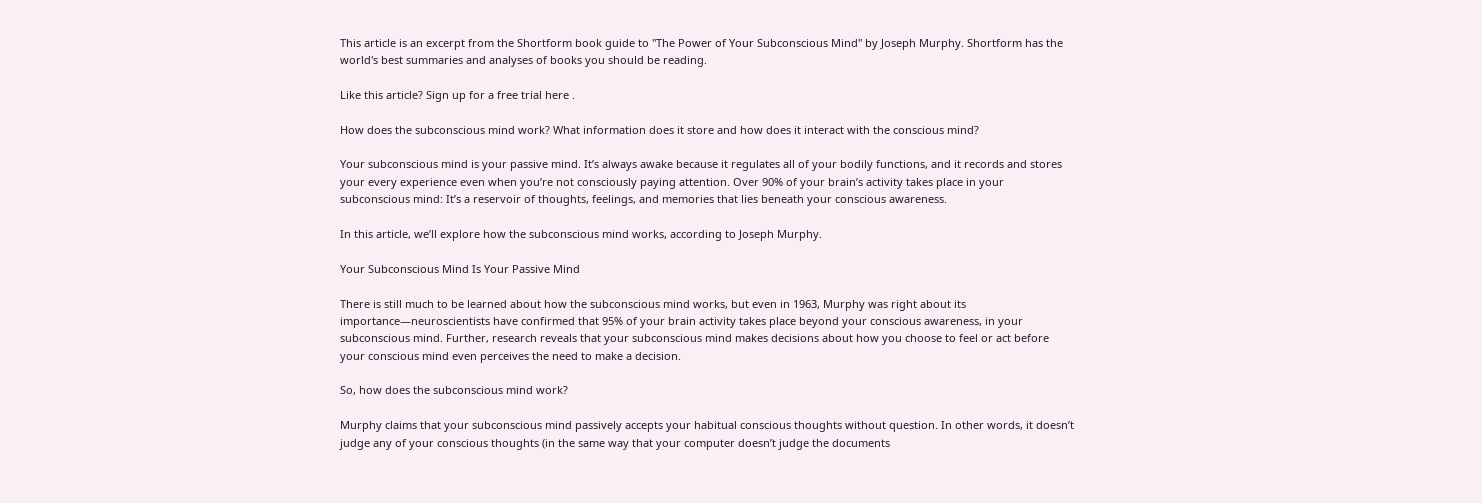This article is an excerpt from the Shortform book guide to "The Power of Your Subconscious Mind" by Joseph Murphy. Shortform has the world's best summaries and analyses of books you should be reading.

Like this article? Sign up for a free trial here .

How does the subconscious mind work? What information does it store and how does it interact with the conscious mind?

Your subconscious mind is your passive mind. It’s always awake because it regulates all of your bodily functions, and it records and stores your every experience even when you’re not consciously paying attention. Over 90% of your brain’s activity takes place in your subconscious mind: It’s a reservoir of thoughts, feelings, and memories that lies beneath your conscious awareness.

In this article, we’ll explore how the subconscious mind works, according to Joseph Murphy.

Your Subconscious Mind Is Your Passive Mind

There is still much to be learned about how the subconscious mind works, but even in 1963, Murphy was right about its importance—neuroscientists have confirmed that 95% of your brain activity takes place beyond your conscious awareness, in your subconscious mind. Further, research reveals that your subconscious mind makes decisions about how you choose to feel or act before your conscious mind even perceives the need to make a decision.

So, how does the subconscious mind work?

Murphy claims that your subconscious mind passively accepts your habitual conscious thoughts without question. In other words, it doesn’t judge any of your conscious thoughts (in the same way that your computer doesn’t judge the documents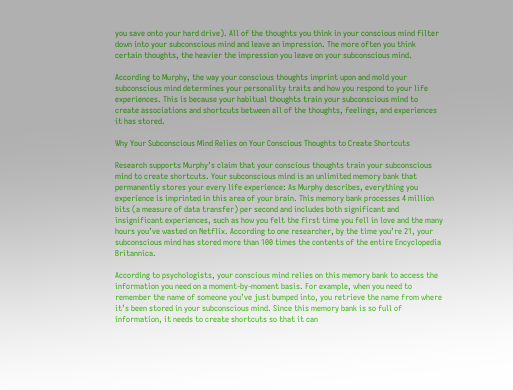you save onto your hard drive). All of the thoughts you think in your conscious mind filter down into your subconscious mind and leave an impression. The more often you think certain thoughts, the heavier the impression you leave on your subconscious mind.

According to Murphy, the way your conscious thoughts imprint upon and mold your subconscious mind determines your personality traits and how you respond to your life experiences. This is because your habitual thoughts train your subconscious mind to create associations and shortcuts between all of the thoughts, feelings, and experiences it has stored.

Why Your Subconscious Mind Relies on Your Conscious Thoughts to Create Shortcuts

Research supports Murphy’s claim that your conscious thoughts train your subconscious mind to create shortcuts. Your subconscious mind is an unlimited memory bank that permanently stores your every life experience: As Murphy describes, everything you experience is imprinted in this area of your brain. This memory bank processes 4 million bits (a measure of data transfer) per second and includes both significant and insignificant experiences, such as how you felt the first time you fell in love and the many hours you’ve wasted on Netflix. According to one researcher, by the time you’re 21, your subconscious mind has stored more than 100 times the contents of the entire Encyclopedia Britannica.

According to psychologists, your conscious mind relies on this memory bank to access the information you need on a moment-by-moment basis. For example, when you need to remember the name of someone you’ve just bumped into, you retrieve the name from where it’s been stored in your subconscious mind. Since this memory bank is so full of information, it needs to create shortcuts so that it can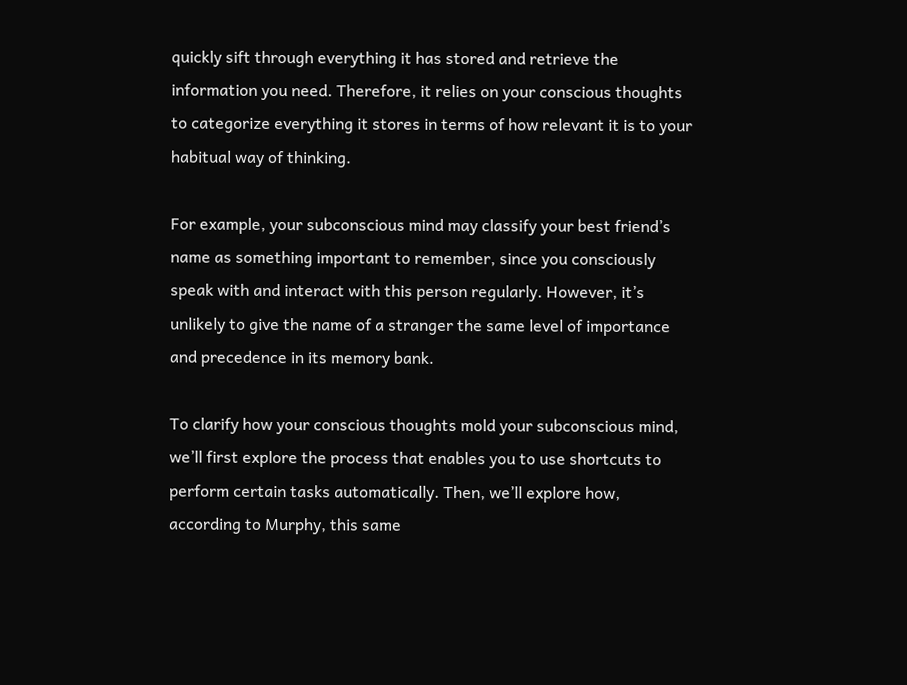quickly sift through everything it has stored and retrieve the information you need. Therefore, it relies on your conscious thoughts to categorize everything it stores in terms of how relevant it is to your habitual way of thinking.

For example, your subconscious mind may classify your best friend’s name as something important to remember, since you consciously speak with and interact with this person regularly. However, it’s unlikely to give the name of a stranger the same level of importance and precedence in its memory bank.

To clarify how your conscious thoughts mold your subconscious mind, we’ll first explore the process that enables you to use shortcuts to perform certain tasks automatically. Then, we’ll explore how, according to Murphy, this same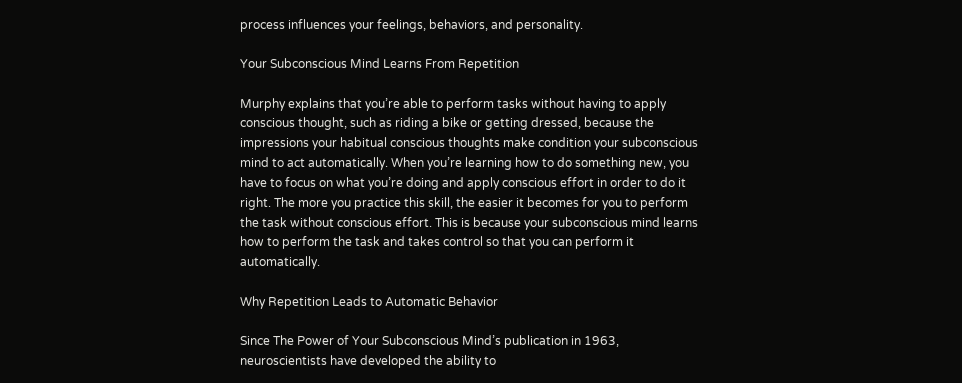process influences your feelings, behaviors, and personality.

Your Subconscious Mind Learns From Repetition

Murphy explains that you’re able to perform tasks without having to apply conscious thought, such as riding a bike or getting dressed, because the impressions your habitual conscious thoughts make condition your subconscious mind to act automatically. When you’re learning how to do something new, you have to focus on what you’re doing and apply conscious effort in order to do it right. The more you practice this skill, the easier it becomes for you to perform the task without conscious effort. This is because your subconscious mind learns how to perform the task and takes control so that you can perform it automatically.

Why Repetition Leads to Automatic Behavior

Since The Power of Your Subconscious Mind’s publication in 1963, neuroscientists have developed the ability to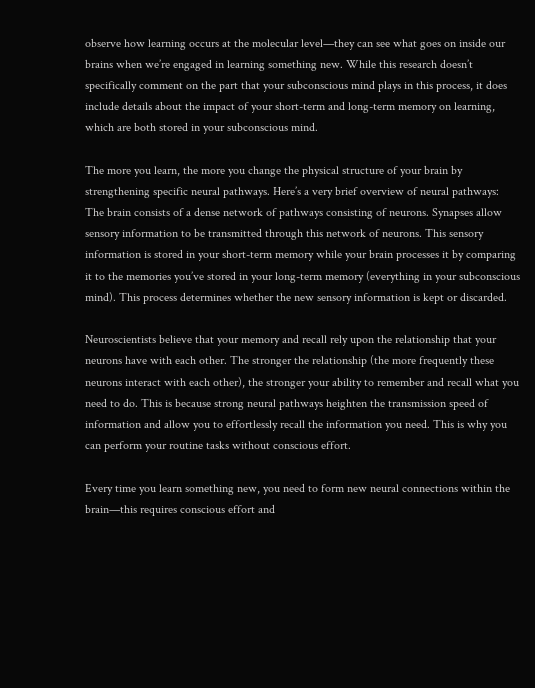observe how learning occurs at the molecular level—they can see what goes on inside our brains when we’re engaged in learning something new. While this research doesn’t specifically comment on the part that your subconscious mind plays in this process, it does include details about the impact of your short-term and long-term memory on learning, which are both stored in your subconscious mind.

The more you learn, the more you change the physical structure of your brain by strengthening specific neural pathways. Here’s a very brief overview of neural pathways:
The brain consists of a dense network of pathways consisting of neurons. Synapses allow sensory information to be transmitted through this network of neurons. This sensory information is stored in your short-term memory while your brain processes it by comparing it to the memories you’ve stored in your long-term memory (everything in your subconscious mind). This process determines whether the new sensory information is kept or discarded.

Neuroscientists believe that your memory and recall rely upon the relationship that your neurons have with each other. The stronger the relationship (the more frequently these neurons interact with each other), the stronger your ability to remember and recall what you need to do. This is because strong neural pathways heighten the transmission speed of information and allow you to effortlessly recall the information you need. This is why you can perform your routine tasks without conscious effort.

Every time you learn something new, you need to form new neural connections within the brain—this requires conscious effort and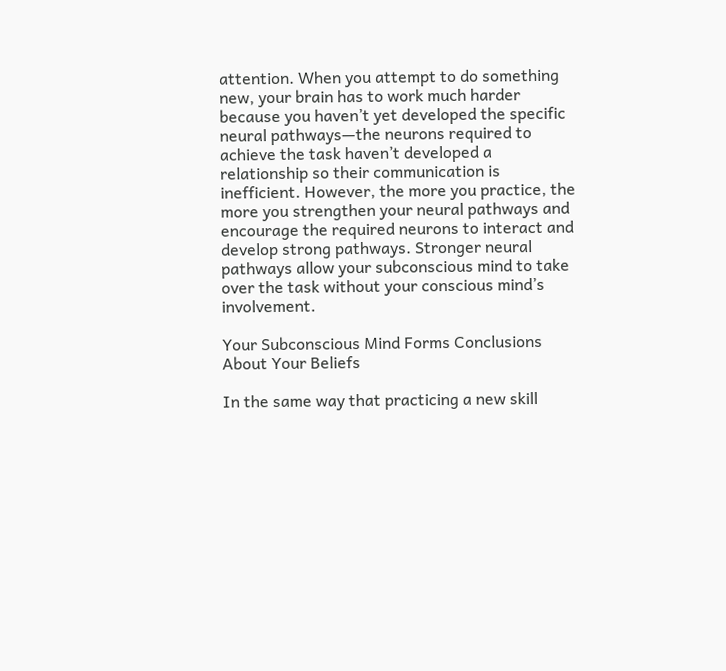attention. When you attempt to do something new, your brain has to work much harder because you haven’t yet developed the specific neural pathways—the neurons required to achieve the task haven’t developed a relationship so their communication is inefficient. However, the more you practice, the more you strengthen your neural pathways and encourage the required neurons to interact and develop strong pathways. Stronger neural pathways allow your subconscious mind to take over the task without your conscious mind’s involvement.

Your Subconscious Mind Forms Conclusions About Your Beliefs

In the same way that practicing a new skill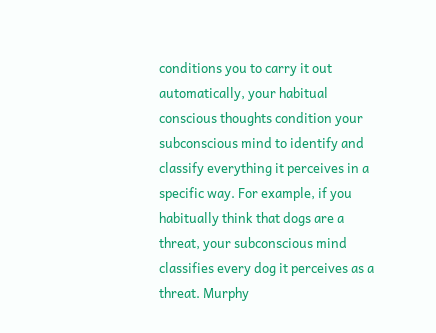conditions you to carry it out automatically, your habitual conscious thoughts condition your subconscious mind to identify and classify everything it perceives in a specific way. For example, if you habitually think that dogs are a threat, your subconscious mind classifies every dog it perceives as a threat. Murphy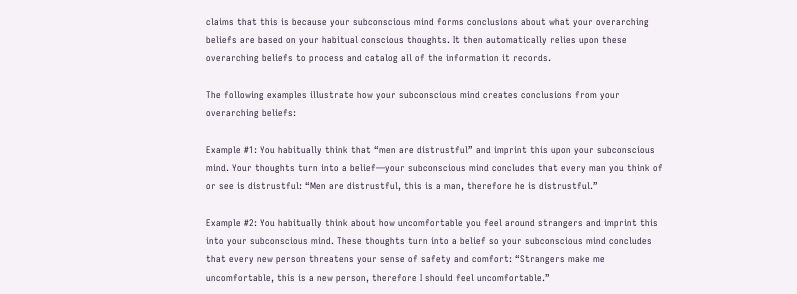claims that this is because your subconscious mind forms conclusions about what your overarching beliefs are based on your habitual conscious thoughts. It then automatically relies upon these overarching beliefs to process and catalog all of the information it records.

The following examples illustrate how your subconscious mind creates conclusions from your overarching beliefs:

Example #1: You habitually think that “men are distrustful” and imprint this upon your subconscious mind. Your thoughts turn into a belief—your subconscious mind concludes that every man you think of or see is distrustful: “Men are distrustful, this is a man, therefore he is distrustful.”

Example #2: You habitually think about how uncomfortable you feel around strangers and imprint this into your subconscious mind. These thoughts turn into a belief so your subconscious mind concludes that every new person threatens your sense of safety and comfort: “Strangers make me uncomfortable, this is a new person, therefore I should feel uncomfortable.”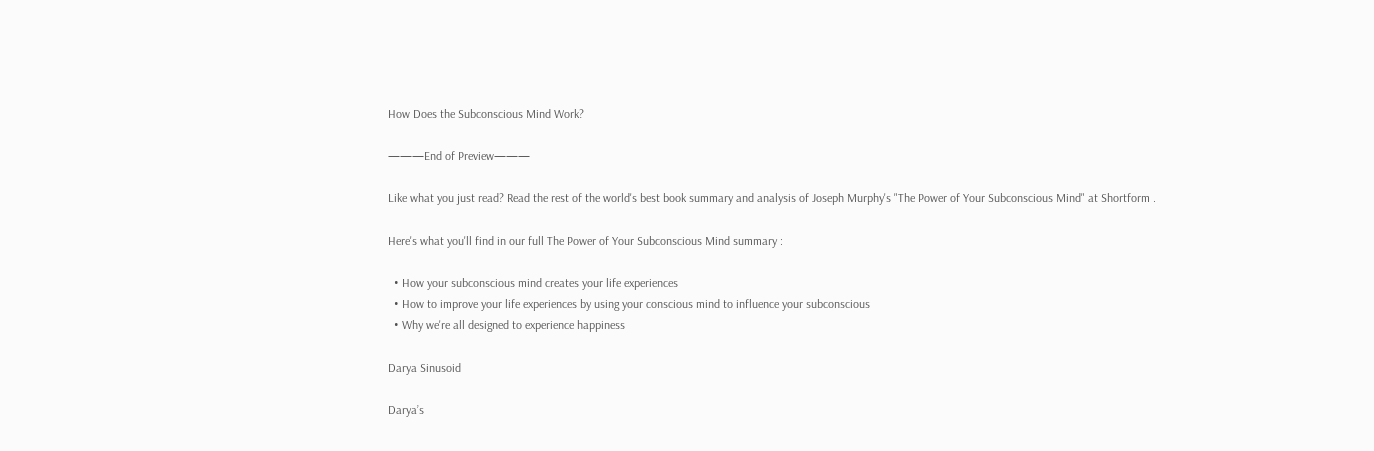How Does the Subconscious Mind Work?

———End of Preview———

Like what you just read? Read the rest of the world's best book summary and analysis of Joseph Murphy's "The Power of Your Subconscious Mind" at Shortform .

Here's what you'll find in our full The Power of Your Subconscious Mind summary :

  • How your subconscious mind creates your life experiences
  • How to improve your life experiences by using your conscious mind to influence your subconscious
  • Why we're all designed to experience happiness

Darya Sinusoid

Darya’s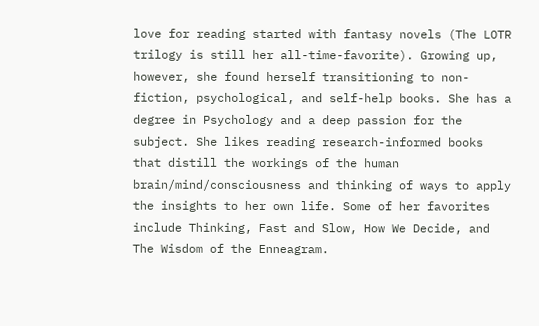love for reading started with fantasy novels (The LOTR trilogy is still her all-time-favorite). Growing up, however, she found herself transitioning to non-fiction, psychological, and self-help books. She has a degree in Psychology and a deep passion for the subject. She likes reading research-informed books that distill the workings of the human brain/mind/consciousness and thinking of ways to apply the insights to her own life. Some of her favorites include Thinking, Fast and Slow, How We Decide, and The Wisdom of the Enneagram.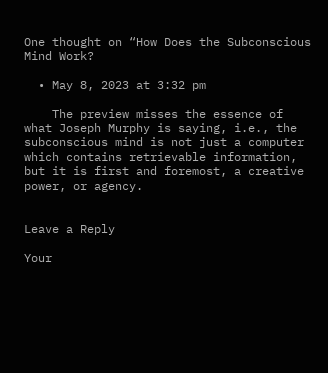One thought on “How Does the Subconscious Mind Work?

  • May 8, 2023 at 3:32 pm

    The preview misses the essence of what Joseph Murphy is saying, i.e., the subconscious mind is not just a computer which contains retrievable information, but it is first and foremost, a creative power, or agency.


Leave a Reply

Your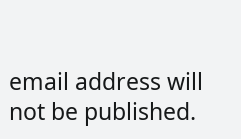email address will not be published.